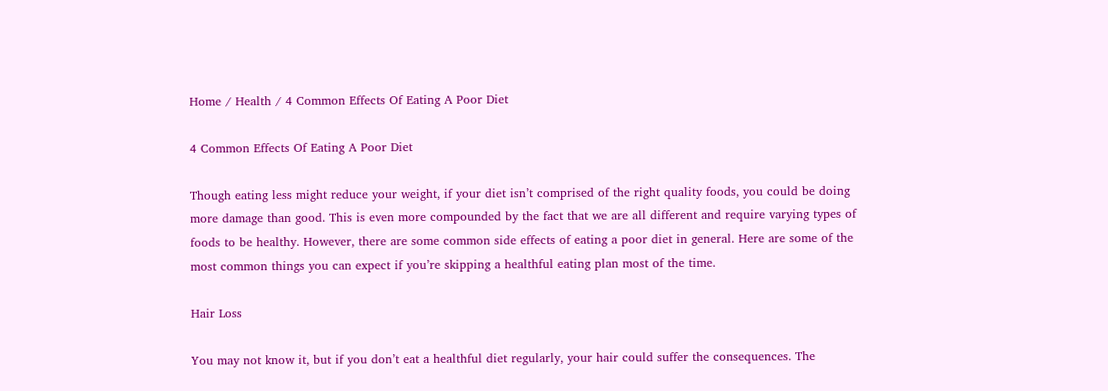Home / Health / 4 Common Effects Of Eating A Poor Diet

4 Common Effects Of Eating A Poor Diet

Though eating less might reduce your weight, if your diet isn’t comprised of the right quality foods, you could be doing more damage than good. This is even more compounded by the fact that we are all different and require varying types of foods to be healthy. However, there are some common side effects of eating a poor diet in general. Here are some of the most common things you can expect if you’re skipping a healthful eating plan most of the time.

Hair Loss

You may not know it, but if you don’t eat a healthful diet regularly, your hair could suffer the consequences. The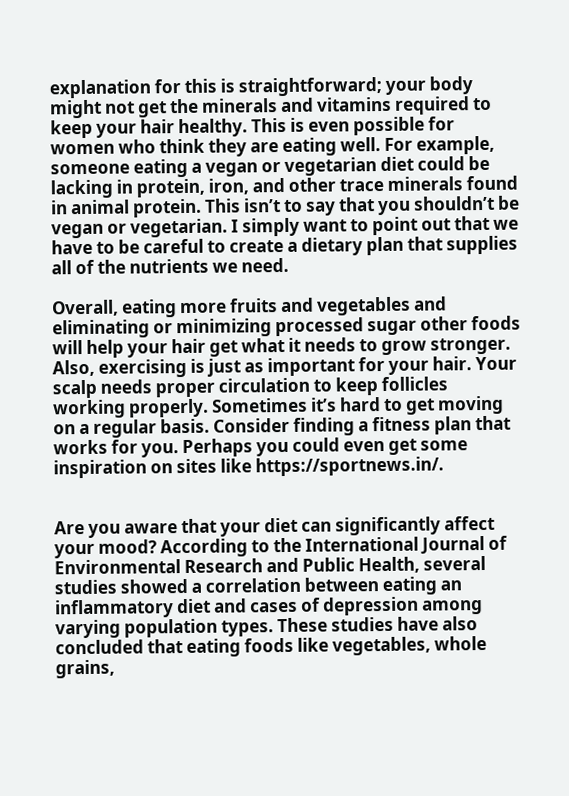explanation for this is straightforward; your body might not get the minerals and vitamins required to keep your hair healthy. This is even possible for women who think they are eating well. For example, someone eating a vegan or vegetarian diet could be lacking in protein, iron, and other trace minerals found in animal protein. This isn’t to say that you shouldn’t be vegan or vegetarian. I simply want to point out that we have to be careful to create a dietary plan that supplies all of the nutrients we need.

Overall, eating more fruits and vegetables and eliminating or minimizing processed sugar other foods will help your hair get what it needs to grow stronger. Also, exercising is just as important for your hair. Your scalp needs proper circulation to keep follicles working properly. Sometimes it’s hard to get moving on a regular basis. Consider finding a fitness plan that works for you. Perhaps you could even get some inspiration on sites like https://sportnews.in/.


Are you aware that your diet can significantly affect your mood? According to the International Journal of Environmental Research and Public Health, several studies showed a correlation between eating an inflammatory diet and cases of depression among varying population types. These studies have also concluded that eating foods like vegetables, whole grains,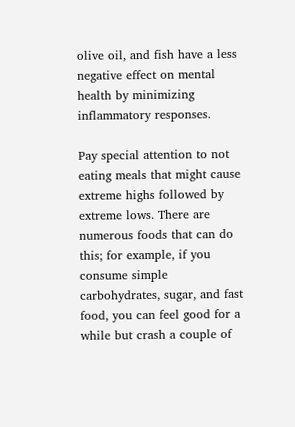olive oil, and fish have a less negative effect on mental health by minimizing inflammatory responses.

Pay special attention to not eating meals that might cause extreme highs followed by extreme lows. There are numerous foods that can do this; for example, if you consume simple carbohydrates, sugar, and fast food, you can feel good for a while but crash a couple of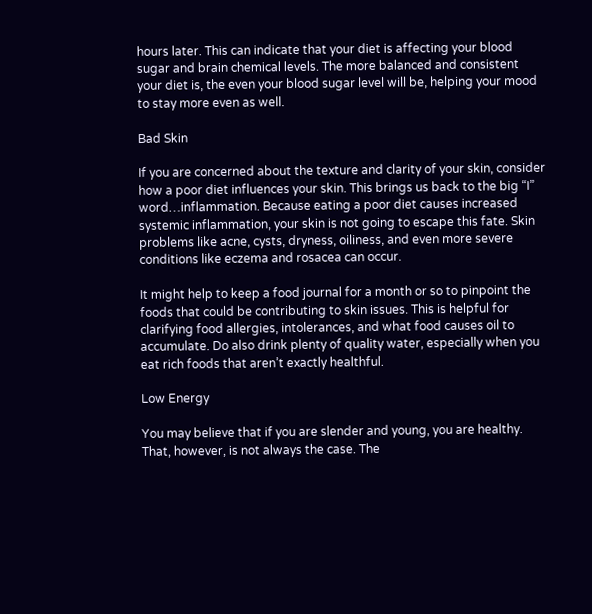hours later. This can indicate that your diet is affecting your blood sugar and brain chemical levels. The more balanced and consistent your diet is, the even your blood sugar level will be, helping your mood to stay more even as well.

Bad Skin

If you are concerned about the texture and clarity of your skin, consider how a poor diet influences your skin. This brings us back to the big “I” word…inflammation. Because eating a poor diet causes increased systemic inflammation, your skin is not going to escape this fate. Skin problems like acne, cysts, dryness, oiliness, and even more severe conditions like eczema and rosacea can occur.

It might help to keep a food journal for a month or so to pinpoint the foods that could be contributing to skin issues. This is helpful for clarifying food allergies, intolerances, and what food causes oil to accumulate. Do also drink plenty of quality water, especially when you eat rich foods that aren’t exactly healthful.

Low Energy

You may believe that if you are slender and young, you are healthy. That, however, is not always the case. The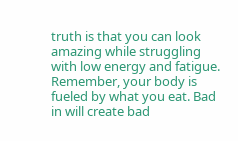truth is that you can look amazing while struggling with low energy and fatigue. Remember, your body is fueled by what you eat. Bad in will create bad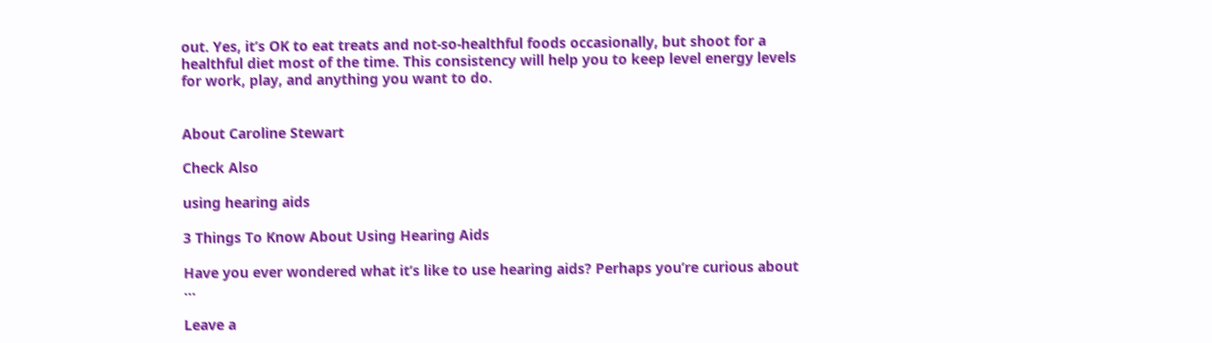out. Yes, it’s OK to eat treats and not-so-healthful foods occasionally, but shoot for a healthful diet most of the time. This consistency will help you to keep level energy levels for work, play, and anything you want to do.


About Caroline Stewart

Check Also

using hearing aids

3 Things To Know About Using Hearing Aids

Have you ever wondered what it’s like to use hearing aids? Perhaps you’re curious about …

Leave a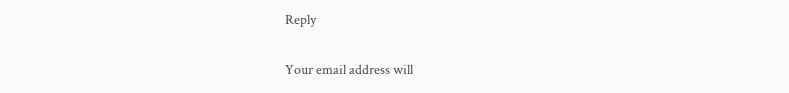Reply

Your email address will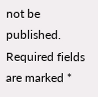not be published. Required fields are marked *